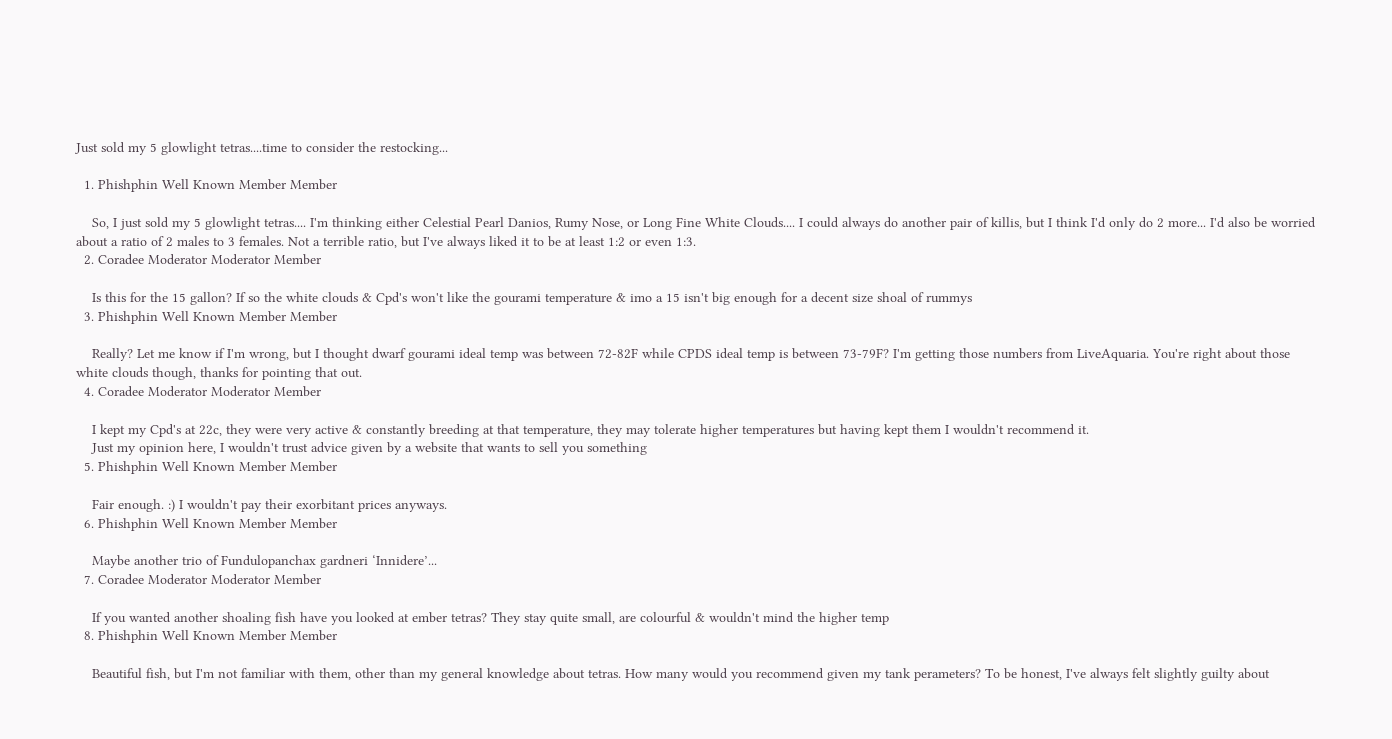Just sold my 5 glowlight tetras....time to consider the restocking...

  1. Phishphin Well Known Member Member

    So, I just sold my 5 glowlight tetras.... I'm thinking either Celestial Pearl Danios, Rumy Nose, or Long Fine White Clouds.... I could always do another pair of killis, but I think I'd only do 2 more... I'd also be worried about a ratio of 2 males to 3 females. Not a terrible ratio, but I've always liked it to be at least 1:2 or even 1:3.
  2. Coradee Moderator Moderator Member

    Is this for the 15 gallon? If so the white clouds & Cpd's won't like the gourami temperature & imo a 15 isn't big enough for a decent size shoal of rummys
  3. Phishphin Well Known Member Member

    Really? Let me know if I'm wrong, but I thought dwarf gourami ideal temp was between 72-82F while CPDS ideal temp is between 73-79F? I'm getting those numbers from LiveAquaria. You're right about those white clouds though, thanks for pointing that out.
  4. Coradee Moderator Moderator Member

    I kept my Cpd's at 22c, they were very active & constantly breeding at that temperature, they may tolerate higher temperatures but having kept them I wouldn't recommend it.
    Just my opinion here, I wouldn't trust advice given by a website that wants to sell you something
  5. Phishphin Well Known Member Member

    Fair enough. :) I wouldn't pay their exorbitant prices anyways.
  6. Phishphin Well Known Member Member

    Maybe another trio of Fundulopanchax gardneri ‘Innidere’...
  7. Coradee Moderator Moderator Member

    If you wanted another shoaling fish have you looked at ember tetras? They stay quite small, are colourful & wouldn't mind the higher temp
  8. Phishphin Well Known Member Member

    Beautiful fish, but I'm not familiar with them, other than my general knowledge about tetras. How many would you recommend given my tank perameters? To be honest, I've always felt slightly guilty about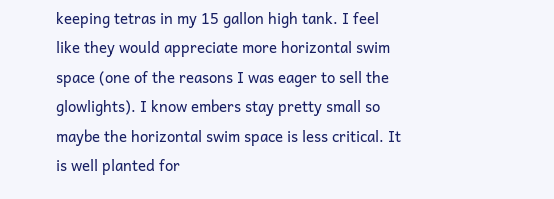keeping tetras in my 15 gallon high tank. I feel like they would appreciate more horizontal swim space (one of the reasons I was eager to sell the glowlights). I know embers stay pretty small so maybe the horizontal swim space is less critical. It is well planted for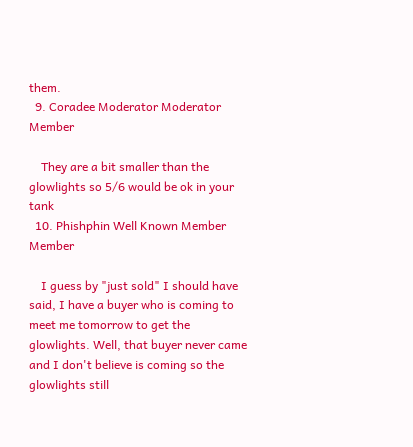them.
  9. Coradee Moderator Moderator Member

    They are a bit smaller than the glowlights so 5/6 would be ok in your tank
  10. Phishphin Well Known Member Member

    I guess by "just sold" I should have said, I have a buyer who is coming to meet me tomorrow to get the glowlights. Well, that buyer never came and I don't believe is coming so the glowlights still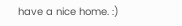have a nice home. :)